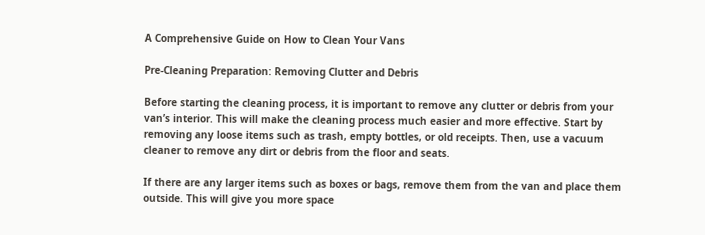A Comprehensive Guide on How to Clean Your Vans

Pre-Cleaning Preparation: Removing Clutter and Debris

Before starting the cleaning process, it is important to remove any clutter or debris from your van’s interior. This will make the cleaning process much easier and more effective. Start by removing any loose items such as trash, empty bottles, or old receipts. Then, use a vacuum cleaner to remove any dirt or debris from the floor and seats.

If there are any larger items such as boxes or bags, remove them from the van and place them outside. This will give you more space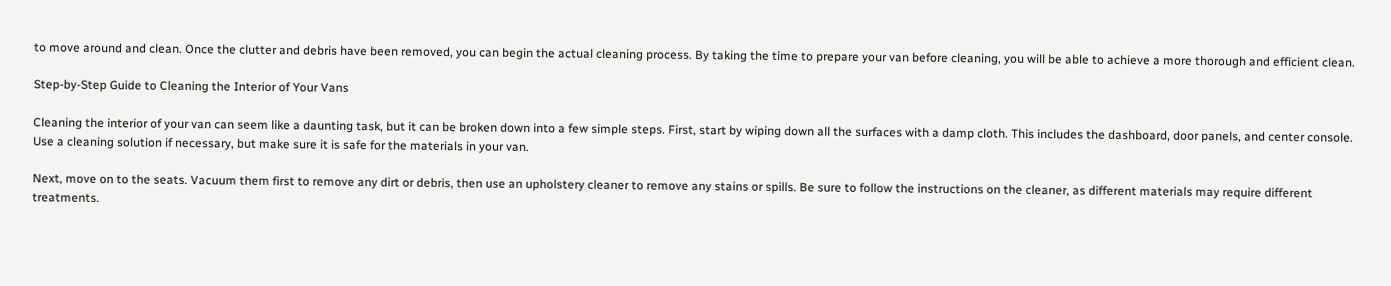to move around and clean. Once the clutter and debris have been removed, you can begin the actual cleaning process. By taking the time to prepare your van before cleaning, you will be able to achieve a more thorough and efficient clean.

Step-by-Step Guide to Cleaning the Interior of Your Vans

Cleaning the interior of your van can seem like a daunting task, but it can be broken down into a few simple steps. First, start by wiping down all the surfaces with a damp cloth. This includes the dashboard, door panels, and center console. Use a cleaning solution if necessary, but make sure it is safe for the materials in your van.

Next, move on to the seats. Vacuum them first to remove any dirt or debris, then use an upholstery cleaner to remove any stains or spills. Be sure to follow the instructions on the cleaner, as different materials may require different treatments.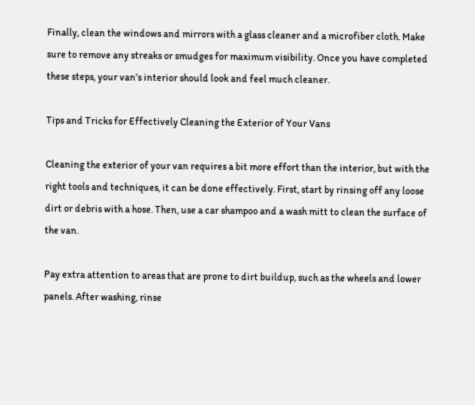Finally, clean the windows and mirrors with a glass cleaner and a microfiber cloth. Make sure to remove any streaks or smudges for maximum visibility. Once you have completed these steps, your van’s interior should look and feel much cleaner.

Tips and Tricks for Effectively Cleaning the Exterior of Your Vans

Cleaning the exterior of your van requires a bit more effort than the interior, but with the right tools and techniques, it can be done effectively. First, start by rinsing off any loose dirt or debris with a hose. Then, use a car shampoo and a wash mitt to clean the surface of the van.

Pay extra attention to areas that are prone to dirt buildup, such as the wheels and lower panels. After washing, rinse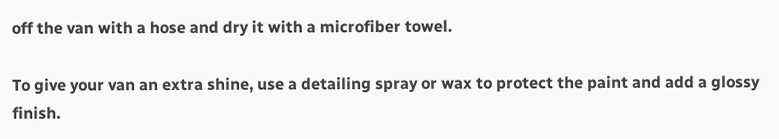off the van with a hose and dry it with a microfiber towel.

To give your van an extra shine, use a detailing spray or wax to protect the paint and add a glossy finish.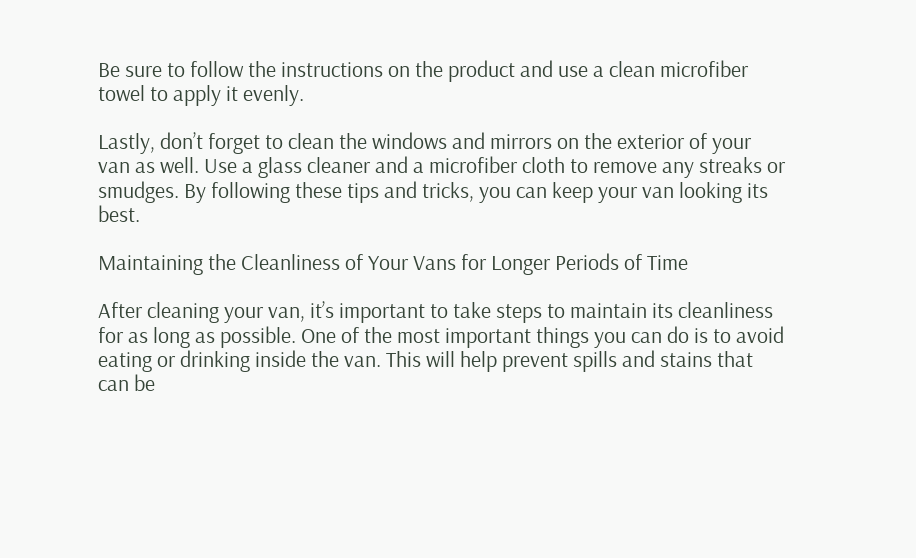Be sure to follow the instructions on the product and use a clean microfiber towel to apply it evenly.

Lastly, don’t forget to clean the windows and mirrors on the exterior of your van as well. Use a glass cleaner and a microfiber cloth to remove any streaks or smudges. By following these tips and tricks, you can keep your van looking its best.

Maintaining the Cleanliness of Your Vans for Longer Periods of Time

After cleaning your van, it’s important to take steps to maintain its cleanliness for as long as possible. One of the most important things you can do is to avoid eating or drinking inside the van. This will help prevent spills and stains that can be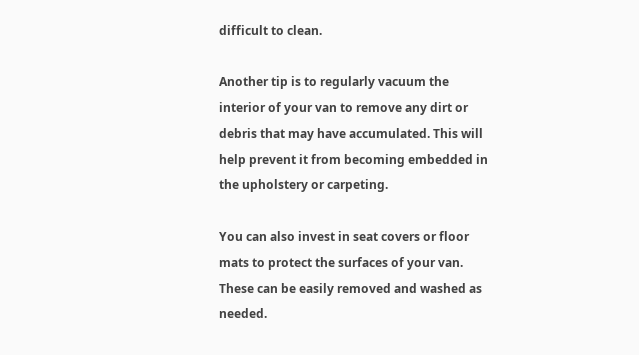difficult to clean.

Another tip is to regularly vacuum the interior of your van to remove any dirt or debris that may have accumulated. This will help prevent it from becoming embedded in the upholstery or carpeting.

You can also invest in seat covers or floor mats to protect the surfaces of your van. These can be easily removed and washed as needed.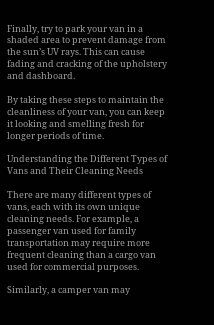Finally, try to park your van in a shaded area to prevent damage from the sun’s UV rays. This can cause fading and cracking of the upholstery and dashboard.

By taking these steps to maintain the cleanliness of your van, you can keep it looking and smelling fresh for longer periods of time.

Understanding the Different Types of Vans and Their Cleaning Needs

There are many different types of vans, each with its own unique cleaning needs. For example, a passenger van used for family transportation may require more frequent cleaning than a cargo van used for commercial purposes.

Similarly, a camper van may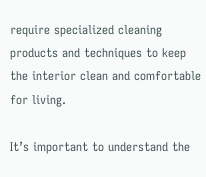require specialized cleaning products and techniques to keep the interior clean and comfortable for living.

It’s important to understand the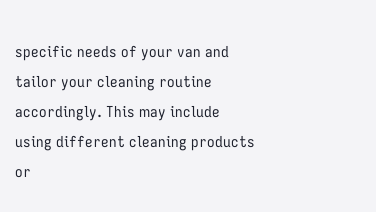specific needs of your van and tailor your cleaning routine accordingly. This may include using different cleaning products or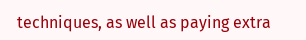techniques, as well as paying extra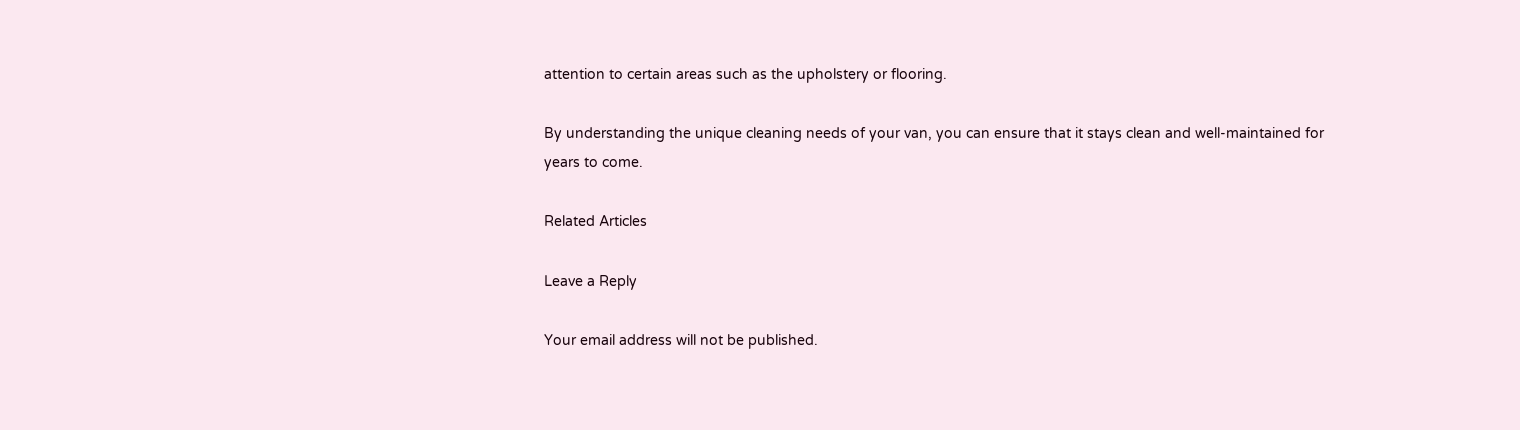attention to certain areas such as the upholstery or flooring.

By understanding the unique cleaning needs of your van, you can ensure that it stays clean and well-maintained for years to come.

Related Articles

Leave a Reply

Your email address will not be published.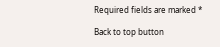Required fields are marked *

Back to top button